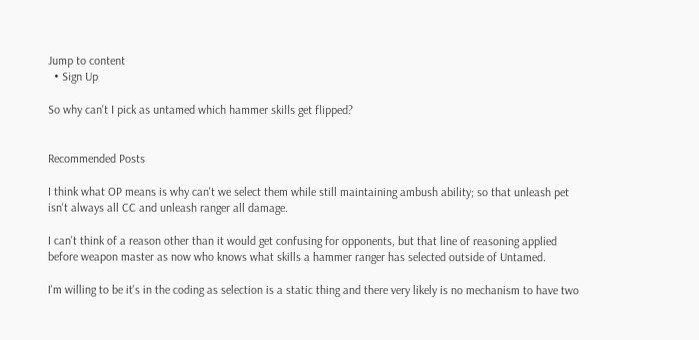Jump to content
  • Sign Up

So why can't I pick as untamed which hammer skills get flipped?


Recommended Posts

I think what OP means is why can't we select them while still maintaining ambush ability; so that unleash pet isn't always all CC and unleash ranger all damage.

I can't think of a reason other than it would get confusing for opponents, but that line of reasoning applied before weapon master as now who knows what skills a hammer ranger has selected outside of Untamed.

I'm willing to be it's in the coding as selection is a static thing and there very likely is no mechanism to have two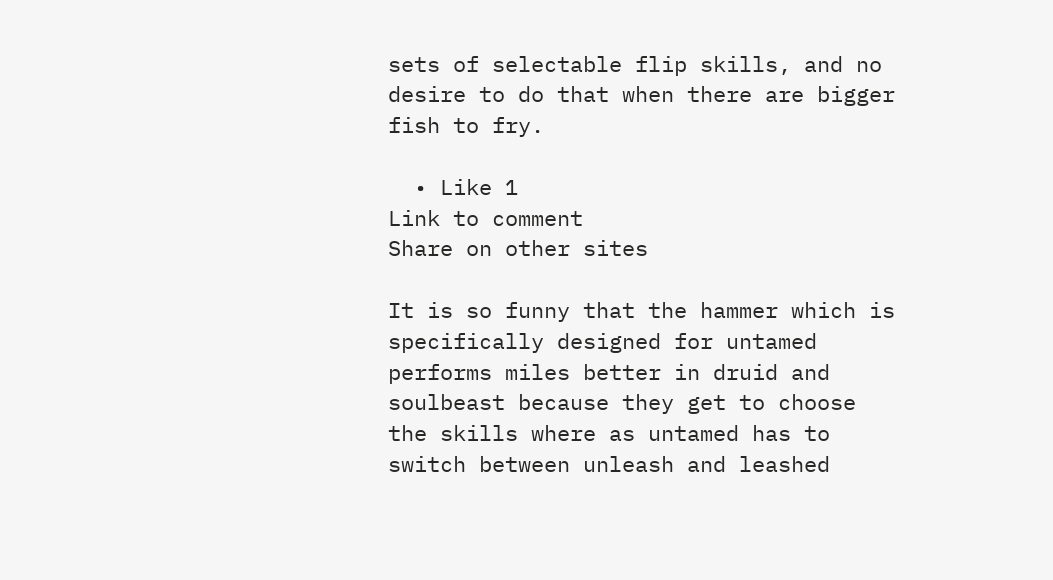sets of selectable flip skills, and no desire to do that when there are bigger fish to fry.

  • Like 1
Link to comment
Share on other sites

It is so funny that the hammer which is specifically designed for untamed performs miles better in druid and soulbeast because they get to choose the skills where as untamed has to switch between unleash and leashed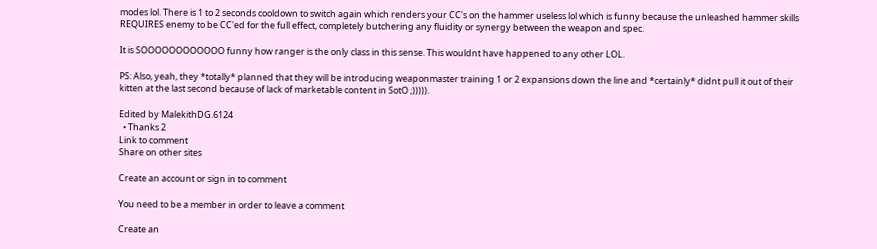modes lol. There is 1 to 2 seconds cooldown to switch again which renders your CC's on the hammer useless lol which is funny because the unleashed hammer skills REQUIRES enemy to be CC'ed for the full effect, completely butchering any fluidity or synergy between the weapon and spec.

It is SOOOOOOOOOOOO funny how ranger is the only class in this sense. This wouldnt have happened to any other LOL.

PS: Also, yeah, they *totally* planned that they will be introducing weaponmaster training 1 or 2 expansions down the line and *certainly* didnt pull it out of their kitten at the last second because of lack of marketable content in SotO ;))))).

Edited by MalekithDG.6124
  • Thanks 2
Link to comment
Share on other sites

Create an account or sign in to comment

You need to be a member in order to leave a comment

Create an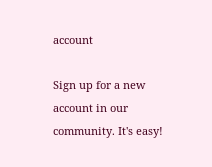account

Sign up for a new account in our community. It's easy!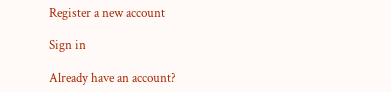Register a new account

Sign in

Already have an account?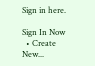Sign in here.

Sign In Now
  • Create New...